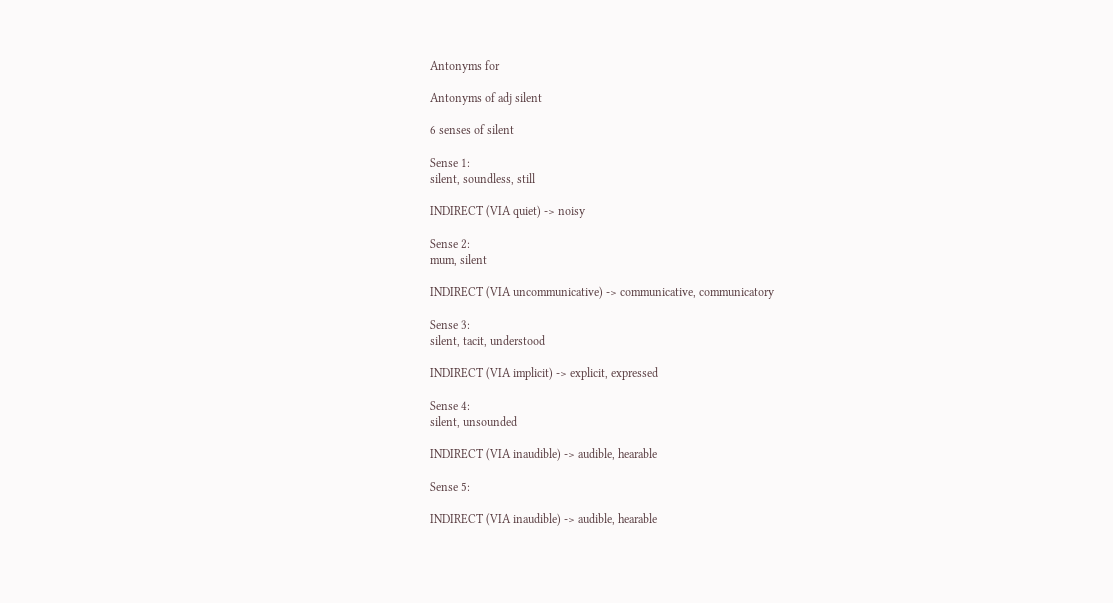Antonyms for

Antonyms of adj silent

6 senses of silent

Sense 1:
silent, soundless, still

INDIRECT (VIA quiet) -> noisy

Sense 2:
mum, silent

INDIRECT (VIA uncommunicative) -> communicative, communicatory

Sense 3:
silent, tacit, understood

INDIRECT (VIA implicit) -> explicit, expressed

Sense 4:
silent, unsounded

INDIRECT (VIA inaudible) -> audible, hearable

Sense 5:

INDIRECT (VIA inaudible) -> audible, hearable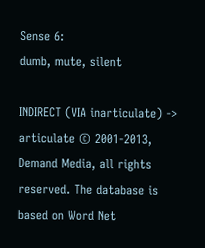Sense 6:
dumb, mute, silent

INDIRECT (VIA inarticulate) -> articulate © 2001-2013, Demand Media, all rights reserved. The database is based on Word Net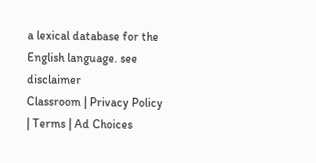a lexical database for the English language. see disclaimer
Classroom | Privacy Policy | Terms | Ad Choices